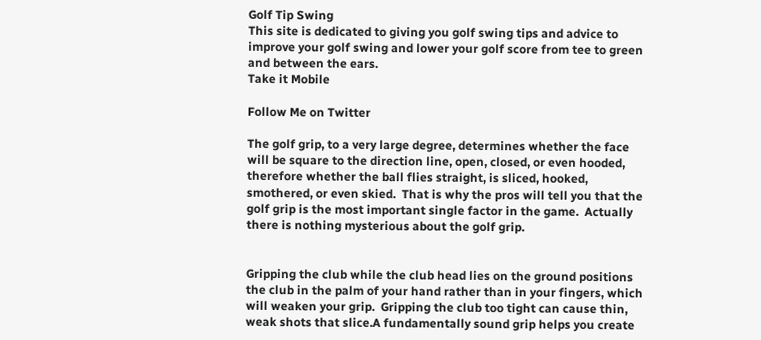Golf Tip Swing
This site is dedicated to giving you golf swing tips and advice to improve your golf swing and lower your golf score from tee to green and between the ears.
Take it Mobile

Follow Me on Twitter

The golf grip, to a very large degree, determines whether the face will be square to the direction line, open, closed, or even hooded, therefore whether the ball flies straight, is sliced, hooked,
smothered, or even skied.  That is why the pros will tell you that the golf grip is the most important single factor in the game.  Actually there is nothing mysterious about the golf grip.


Gripping the club while the club head lies on the ground positions the club in the palm of your hand rather than in your fingers, which will weaken your grip.  Gripping the club too tight can cause thin,
weak shots that slice.A fundamentally sound grip helps you create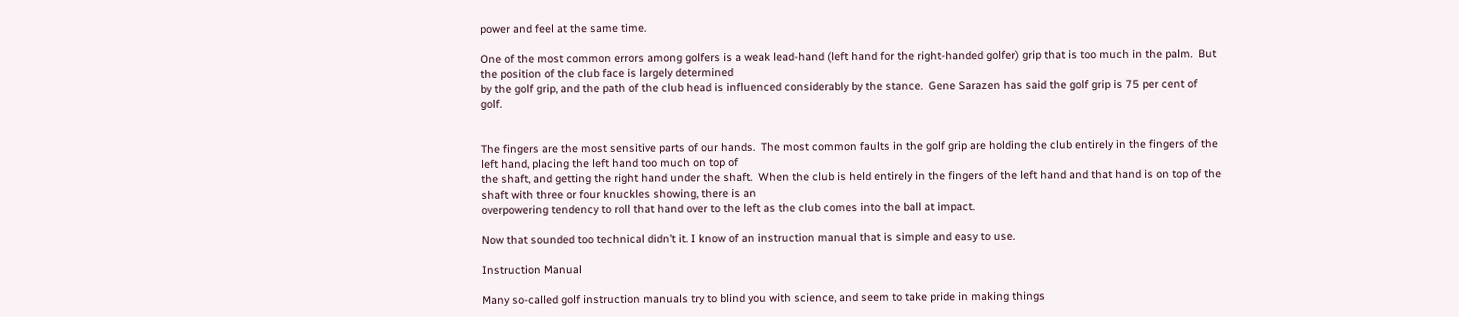power and feel at the same time.

One of the most common errors among golfers is a weak lead-hand (left hand for the right-handed golfer) grip that is too much in the palm.  But the position of the club face is largely determined
by the golf grip, and the path of the club head is influenced considerably by the stance.  Gene Sarazen has said the golf grip is 75 per cent of golf.


The fingers are the most sensitive parts of our hands.  The most common faults in the golf grip are holding the club entirely in the fingers of the left hand, placing the left hand too much on top of
the shaft, and getting the right hand under the shaft.  When the club is held entirely in the fingers of the left hand and that hand is on top of the shaft with three or four knuckles showing, there is an
overpowering tendency to roll that hand over to the left as the club comes into the ball at impact.

Now that sounded too technical didn’t it. I know of an instruction manual that is simple and easy to use.

Instruction Manual

Many so-called golf instruction manuals try to blind you with science, and seem to take pride in making things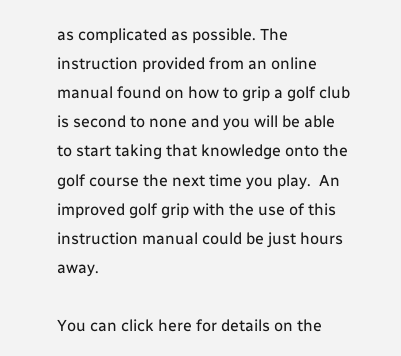as complicated as possible. The instruction provided from an online manual found on how to grip a golf club is second to none and you will be able to start taking that knowledge onto the golf course the next time you play.  An improved golf grip with the use of this instruction manual could be just hours away.

You can click here for details on the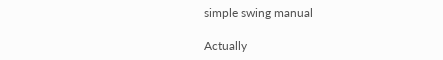simple swing manual

Actually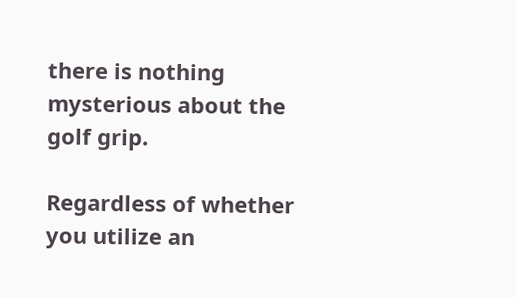there is nothing mysterious about the golf grip.

Regardless of whether you utilize an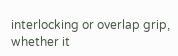interlocking or overlap grip, whether it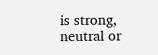is strong, neutral or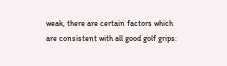weak, there are certain factors which are consistent with all good golf grips: